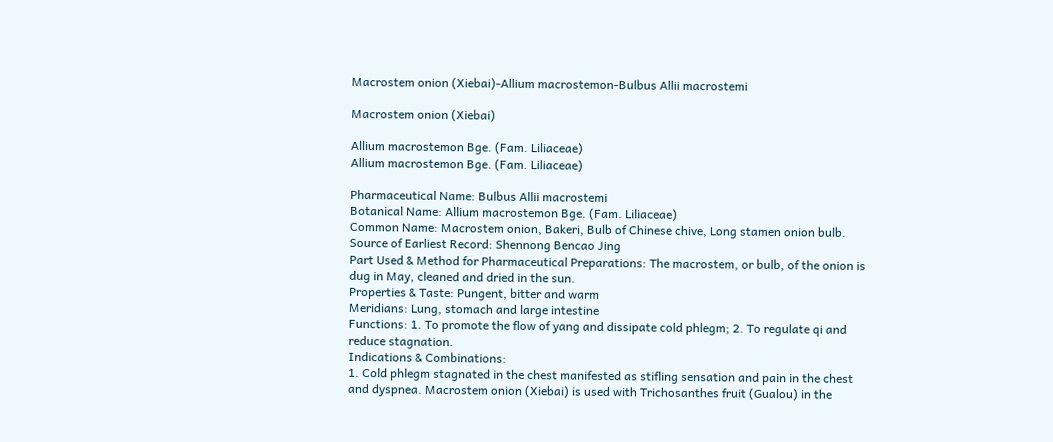Macrostem onion (Xiebai)-Allium macrostemon-Bulbus Allii macrostemi

Macrostem onion (Xiebai)

Allium macrostemon Bge. (Fam. Liliaceae)
Allium macrostemon Bge. (Fam. Liliaceae)

Pharmaceutical Name: Bulbus Allii macrostemi
Botanical Name: Allium macrostemon Bge. (Fam. Liliaceae)
Common Name: Macrostem onion, Bakeri, Bulb of Chinese chive, Long stamen onion bulb.
Source of Earliest Record: Shennong Bencao Jing
Part Used & Method for Pharmaceutical Preparations: The macrostem, or bulb, of the onion is dug in May, cleaned and dried in the sun.
Properties & Taste: Pungent, bitter and warm
Meridians: Lung, stomach and large intestine
Functions: 1. To promote the flow of yang and dissipate cold phlegm; 2. To regulate qi and reduce stagnation.
Indications & Combinations:
1. Cold phlegm stagnated in the chest manifested as stifling sensation and pain in the chest and dyspnea. Macrostem onion (Xiebai) is used with Trichosanthes fruit (Gualou) in the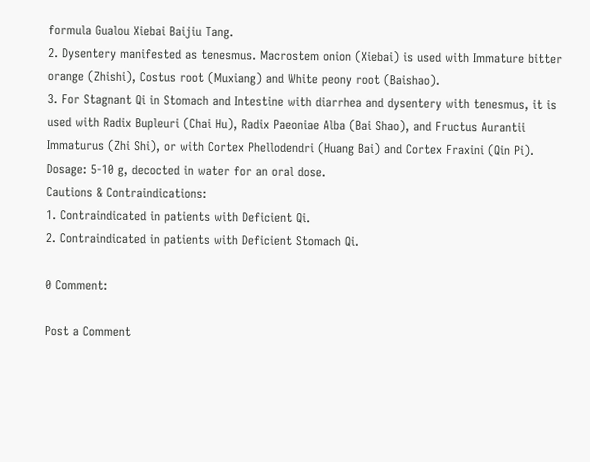formula Gualou Xiebai Baijiu Tang.
2. Dysentery manifested as tenesmus. Macrostem onion (Xiebai) is used with Immature bitter orange (Zhishi), Costus root (Muxiang) and White peony root (Baishao).
3. For Stagnant Qi in Stomach and Intestine with diarrhea and dysentery with tenesmus, it is used with Radix Bupleuri (Chai Hu), Radix Paeoniae Alba (Bai Shao), and Fructus Aurantii Immaturus (Zhi Shi), or with Cortex Phellodendri (Huang Bai) and Cortex Fraxini (Qin Pi).
Dosage: 5-10 g, decocted in water for an oral dose.
Cautions & Contraindications:
1. Contraindicated in patients with Deficient Qi.
2. Contraindicated in patients with Deficient Stomach Qi.

0 Comment:

Post a Comment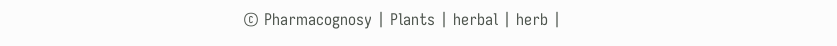© Pharmacognosy | Plants | herbal | herb |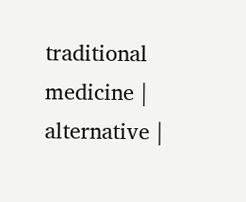traditional medicine | alternative |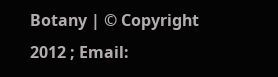Botany | © Copyright 2012 ; Email: